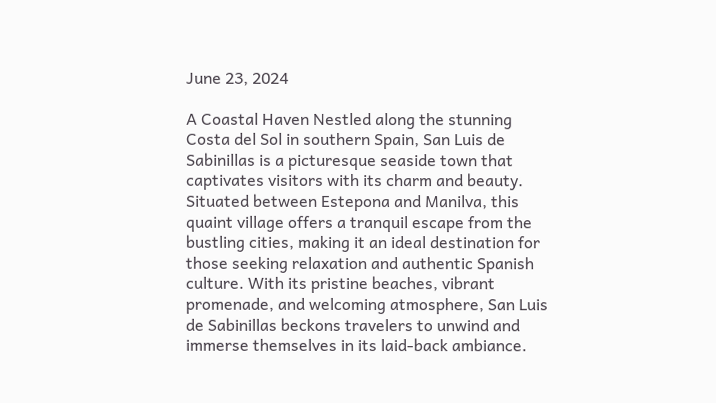June 23, 2024

A Coastal Haven Nestled along the stunning Costa del Sol in southern Spain, San Luis de Sabinillas is a picturesque seaside town that captivates visitors with its charm and beauty. Situated between Estepona and Manilva, this quaint village offers a tranquil escape from the bustling cities, making it an ideal destination for those seeking relaxation and authentic Spanish culture. With its pristine beaches, vibrant promenade, and welcoming atmosphere, San Luis de Sabinillas beckons travelers to unwind and immerse themselves in its laid-back ambiance.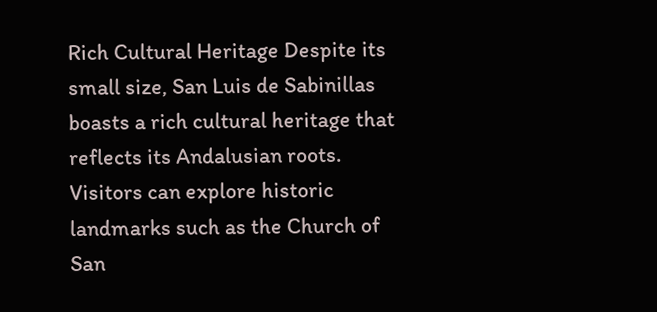Rich Cultural Heritage Despite its small size, San Luis de Sabinillas boasts a rich cultural heritage that reflects its Andalusian roots. Visitors can explore historic landmarks such as the Church of San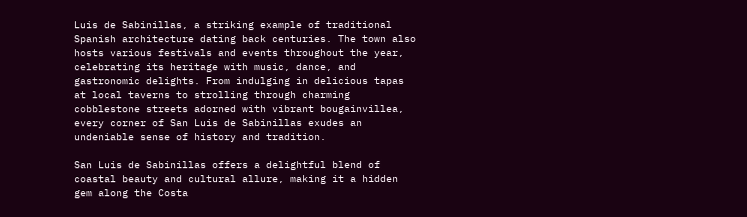Luis de Sabinillas, a striking example of traditional Spanish architecture dating back centuries. The town also hosts various festivals and events throughout the year, celebrating its heritage with music, dance, and gastronomic delights. From indulging in delicious tapas at local taverns to strolling through charming cobblestone streets adorned with vibrant bougainvillea, every corner of San Luis de Sabinillas exudes an undeniable sense of history and tradition.

San Luis de Sabinillas offers a delightful blend of coastal beauty and cultural allure, making it a hidden gem along the Costa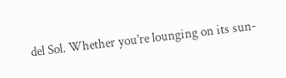del Sol. Whether you’re lounging on its sun-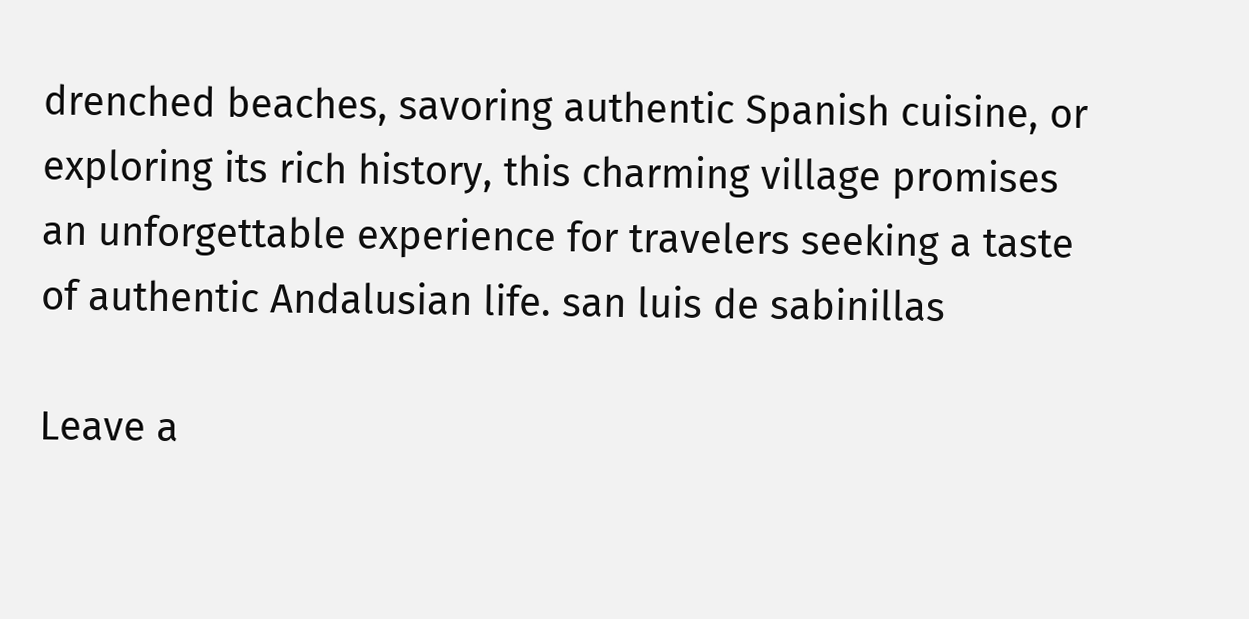drenched beaches, savoring authentic Spanish cuisine, or exploring its rich history, this charming village promises an unforgettable experience for travelers seeking a taste of authentic Andalusian life. san luis de sabinillas

Leave a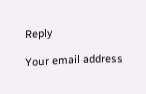Reply

Your email address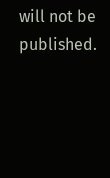will not be published.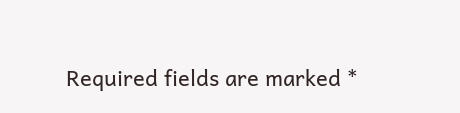Required fields are marked *